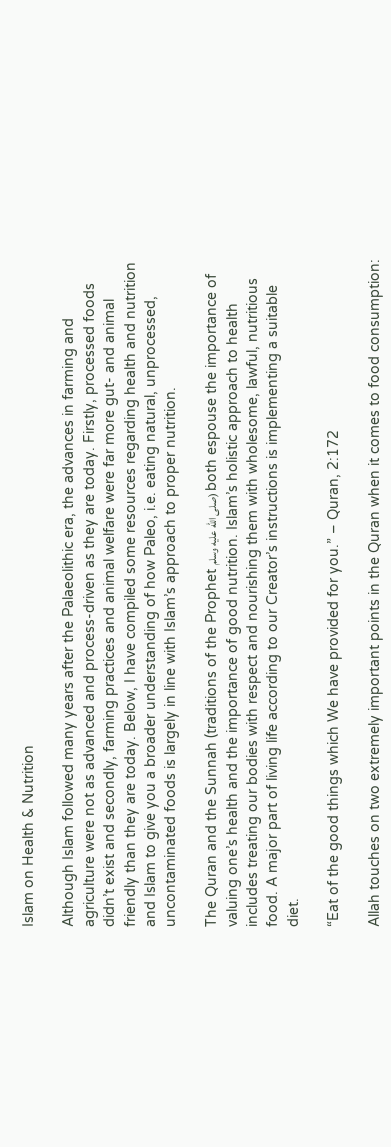Islam on Health & Nutrition

Although Islam followed many years after the Palaeolithic era, the advances in farming and agriculture were not as advanced and process-driven as they are today. Firstly, processed foods didn’t exist and secondly, farming practices and animal welfare were far more gut- and animal friendly than they are today. Below, I have compiled some resources regarding health and nutrition and Islam to give you a broader understanding of how Paleo, i.e. eating natural, unprocessed, uncontaminated foods is largely in line with Islam’s approach to proper nutrition.

The Quran and the Sunnah (traditions of the Prophet صلى الله عليه وسلم) both espouse the importance of valuing one’s health and the importance of good nutrition. Islam’s holistic approach to health includes treating our bodies with respect and nourishing them with wholesome, lawful, nutritious food. A major part of living life according to our Creator’s instructions is implementing a suitable diet.

“Eat of the good things which We have provided for you.” – Quran, 2:172

Allah touches on two extremely important points in the Quran when it comes to food consumption: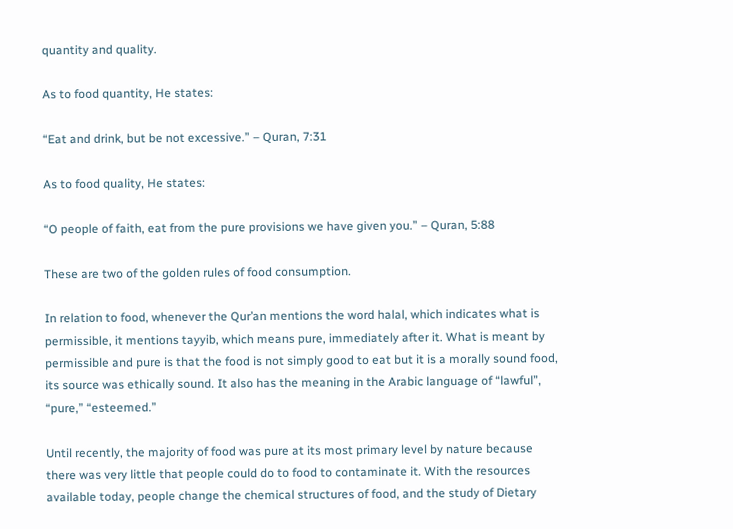quantity and quality.

As to food quantity, He states:

“Eat and drink, but be not excessive.” – Quran, 7:31

As to food quality, He states:

“O people of faith, eat from the pure provisions we have given you.” – Quran, 5:88

These are two of the golden rules of food consumption.

In relation to food, whenever the Qur’an mentions the word halal, which indicates what is permissible, it mentions tayyib, which means pure, immediately after it. What is meant by permissible and pure is that the food is not simply good to eat but it is a morally sound food, its source was ethically sound. It also has the meaning in the Arabic language of “lawful”, “pure,” “esteemed.”

Until recently, the majority of food was pure at its most primary level by nature because there was very little that people could do to food to contaminate it. With the resources available today, people change the chemical structures of food, and the study of Dietary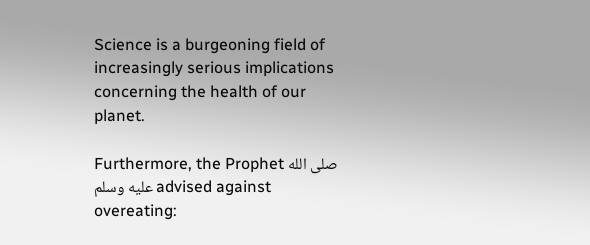Science is a burgeoning field of increasingly serious implications concerning the health of our planet.

Furthermore, the Prophet صلى الله عليه وسلم advised against overeating: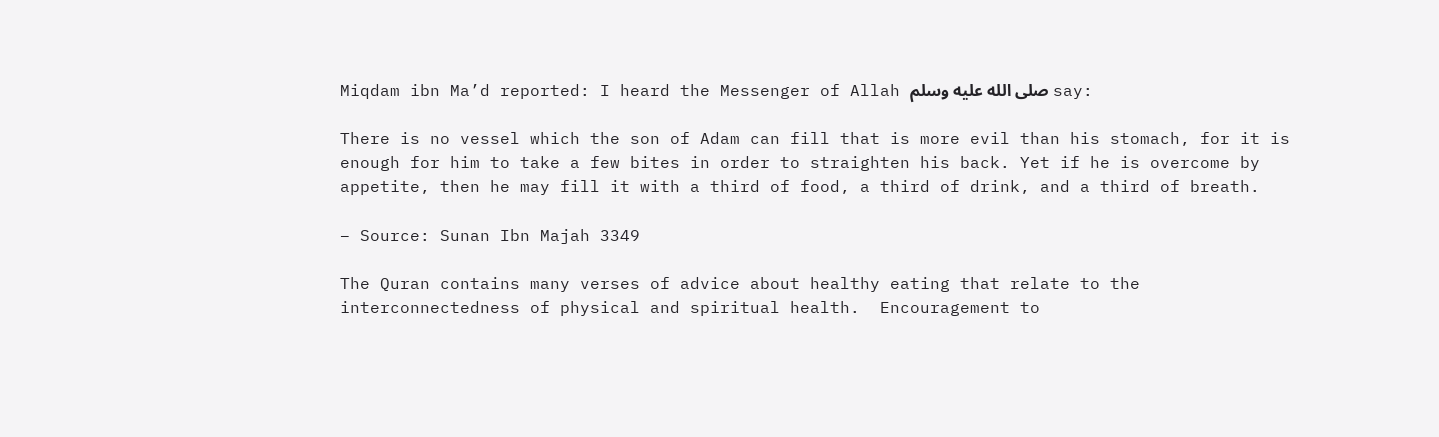Miqdam ibn Ma’d reported: I heard the Messenger of Allah صلى الله عليه وسلم say:

There is no vessel which the son of Adam can fill that is more evil than his stomach, for it is enough for him to take a few bites in order to straighten his back. Yet if he is overcome by appetite, then he may fill it with a third of food, a third of drink, and a third of breath.

– Source: Sunan Ibn Majah 3349

The Quran contains many verses of advice about healthy eating that relate to the interconnectedness of physical and spiritual health.  Encouragement to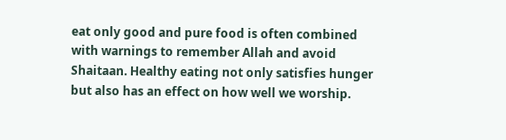eat only good and pure food is often combined with warnings to remember Allah and avoid Shaitaan. Healthy eating not only satisfies hunger but also has an effect on how well we worship.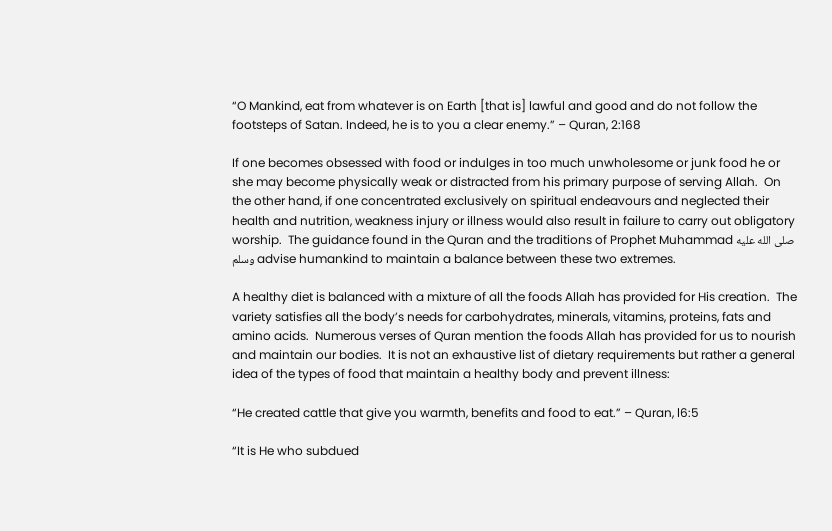“O Mankind, eat from whatever is on Earth [that is] lawful and good and do not follow the footsteps of Satan. Indeed, he is to you a clear enemy.” – Quran, 2:168

If one becomes obsessed with food or indulges in too much unwholesome or junk food he or she may become physically weak or distracted from his primary purpose of serving Allah.  On the other hand, if one concentrated exclusively on spiritual endeavours and neglected their health and nutrition, weakness injury or illness would also result in failure to carry out obligatory worship.  The guidance found in the Quran and the traditions of Prophet Muhammad صلى الله عليه وسلم advise humankind to maintain a balance between these two extremes.

A healthy diet is balanced with a mixture of all the foods Allah has provided for His creation.  The variety satisfies all the body’s needs for carbohydrates, minerals, vitamins, proteins, fats and amino acids.  Numerous verses of Quran mention the foods Allah has provided for us to nourish and maintain our bodies.  It is not an exhaustive list of dietary requirements but rather a general idea of the types of food that maintain a healthy body and prevent illness:

“He created cattle that give you warmth, benefits and food to eat.” – Quran, l6:5

“It is He who subdued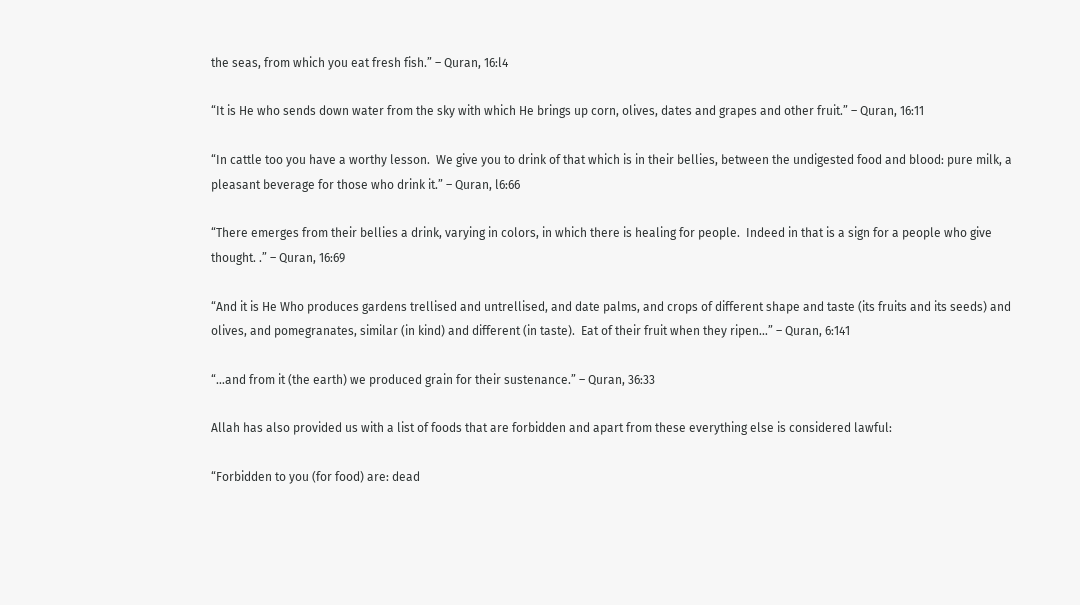the seas, from which you eat fresh fish.” – Quran, 16:l4

“It is He who sends down water from the sky with which He brings up corn, olives, dates and grapes and other fruit.” – Quran, 16:11

“In cattle too you have a worthy lesson.  We give you to drink of that which is in their bellies, between the undigested food and blood: pure milk, a pleasant beverage for those who drink it.” – Quran, l6:66

“There emerges from their bellies a drink, varying in colors, in which there is healing for people.  Indeed in that is a sign for a people who give thought. .” – Quran, 16:69

“And it is He Who produces gardens trellised and untrellised, and date palms, and crops of different shape and taste (its fruits and its seeds) and olives, and pomegranates, similar (in kind) and different (in taste).  Eat of their fruit when they ripen…” – Quran, 6:141

“…and from it (the earth) we produced grain for their sustenance.” – Quran, 36:33

Allah has also provided us with a list of foods that are forbidden and apart from these everything else is considered lawful:

“Forbidden to you (for food) are: dead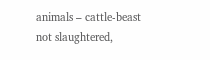animals – cattle-beast not slaughtered,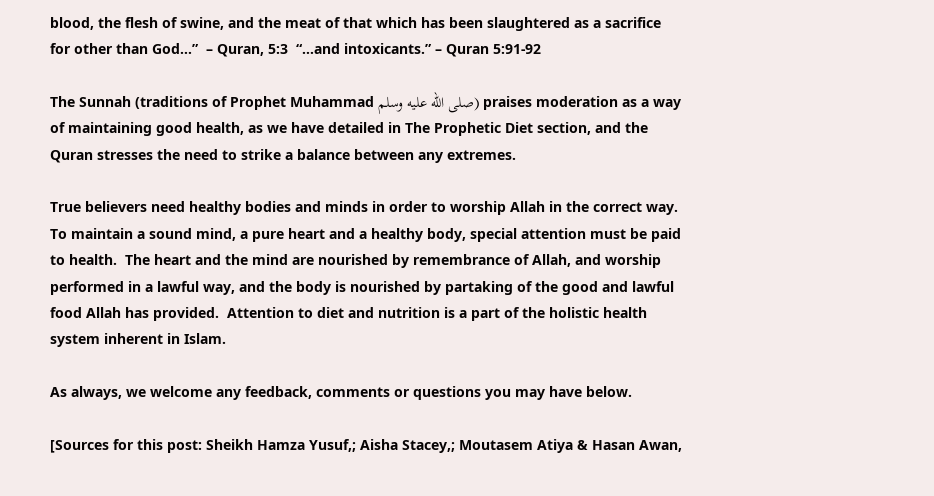blood, the flesh of swine, and the meat of that which has been slaughtered as a sacrifice for other than God…”  – Quran, 5:3  “…and intoxicants.” – Quran 5:91-92

The Sunnah (traditions of Prophet Muhammad صلى الله عليه وسلم) praises moderation as a way of maintaining good health, as we have detailed in The Prophetic Diet section, and the Quran stresses the need to strike a balance between any extremes.

True believers need healthy bodies and minds in order to worship Allah in the correct way.  To maintain a sound mind, a pure heart and a healthy body, special attention must be paid to health.  The heart and the mind are nourished by remembrance of Allah, and worship performed in a lawful way, and the body is nourished by partaking of the good and lawful food Allah has provided.  Attention to diet and nutrition is a part of the holistic health system inherent in Islam.

As always, we welcome any feedback, comments or questions you may have below.

[Sources for this post: Sheikh Hamza Yusuf,; Aisha Stacey,; Moutasem Atiya & Hasan Awan,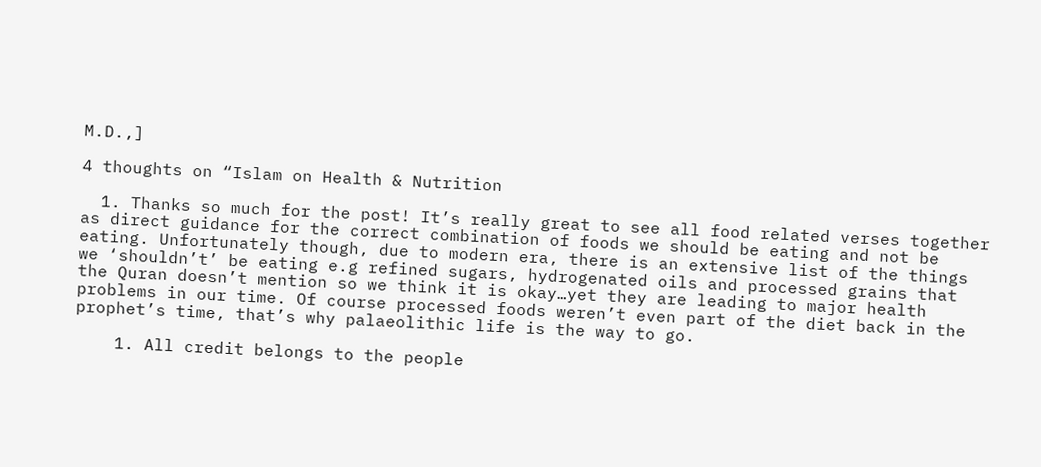M.D.,]

4 thoughts on “Islam on Health & Nutrition

  1. Thanks so much for the post! It’s really great to see all food related verses together as direct guidance for the correct combination of foods we should be eating and not be eating. Unfortunately though, due to modern era, there is an extensive list of the things we ‘shouldn’t’ be eating e.g refined sugars, hydrogenated oils and processed grains that the Quran doesn’t mention so we think it is okay…yet they are leading to major health problems in our time. Of course processed foods weren’t even part of the diet back in the prophet’s time, that’s why palaeolithic life is the way to go.

    1. All credit belongs to the people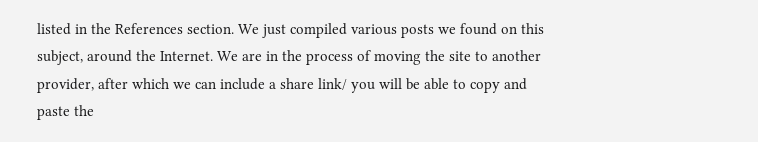listed in the References section. We just compiled various posts we found on this subject, around the Internet. We are in the process of moving the site to another provider, after which we can include a share link/ you will be able to copy and paste the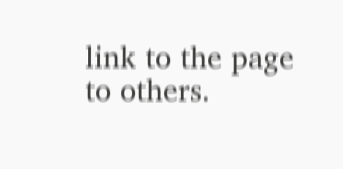link to the page to others.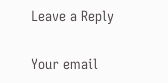Leave a Reply

Your email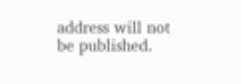address will not be published.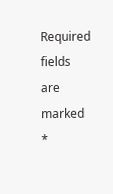Required fields are marked *